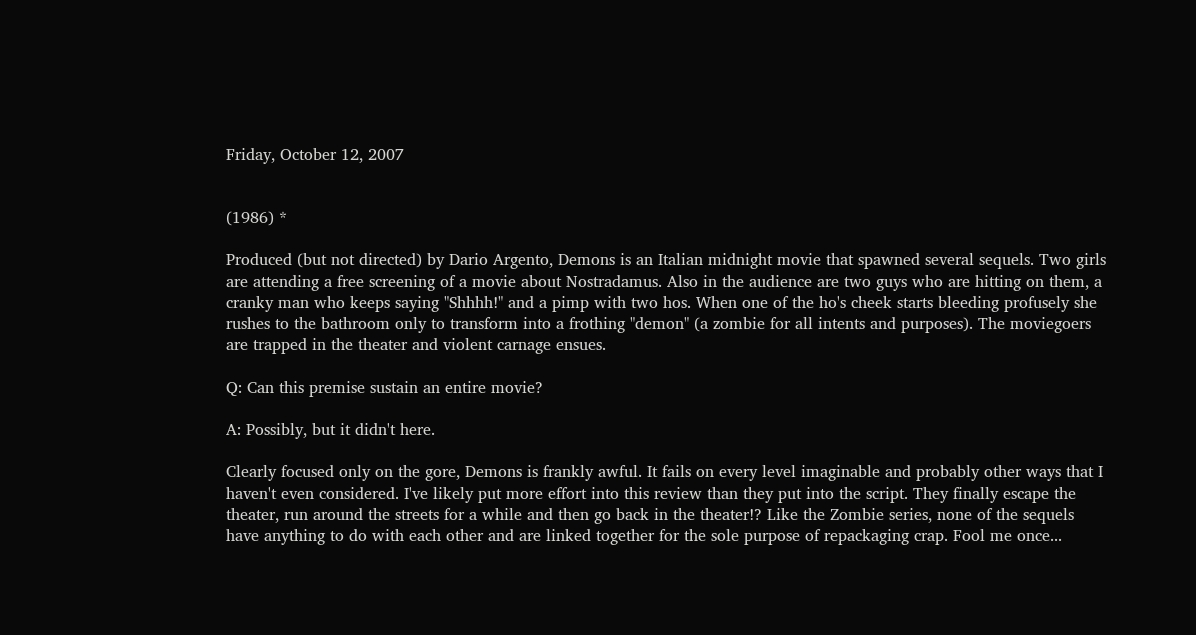Friday, October 12, 2007


(1986) *

Produced (but not directed) by Dario Argento, Demons is an Italian midnight movie that spawned several sequels. Two girls are attending a free screening of a movie about Nostradamus. Also in the audience are two guys who are hitting on them, a cranky man who keeps saying "Shhhh!" and a pimp with two hos. When one of the ho's cheek starts bleeding profusely she rushes to the bathroom only to transform into a frothing "demon" (a zombie for all intents and purposes). The moviegoers are trapped in the theater and violent carnage ensues.

Q: Can this premise sustain an entire movie?

A: Possibly, but it didn't here.

Clearly focused only on the gore, Demons is frankly awful. It fails on every level imaginable and probably other ways that I haven't even considered. I've likely put more effort into this review than they put into the script. They finally escape the theater, run around the streets for a while and then go back in the theater!? Like the Zombie series, none of the sequels have anything to do with each other and are linked together for the sole purpose of repackaging crap. Fool me once...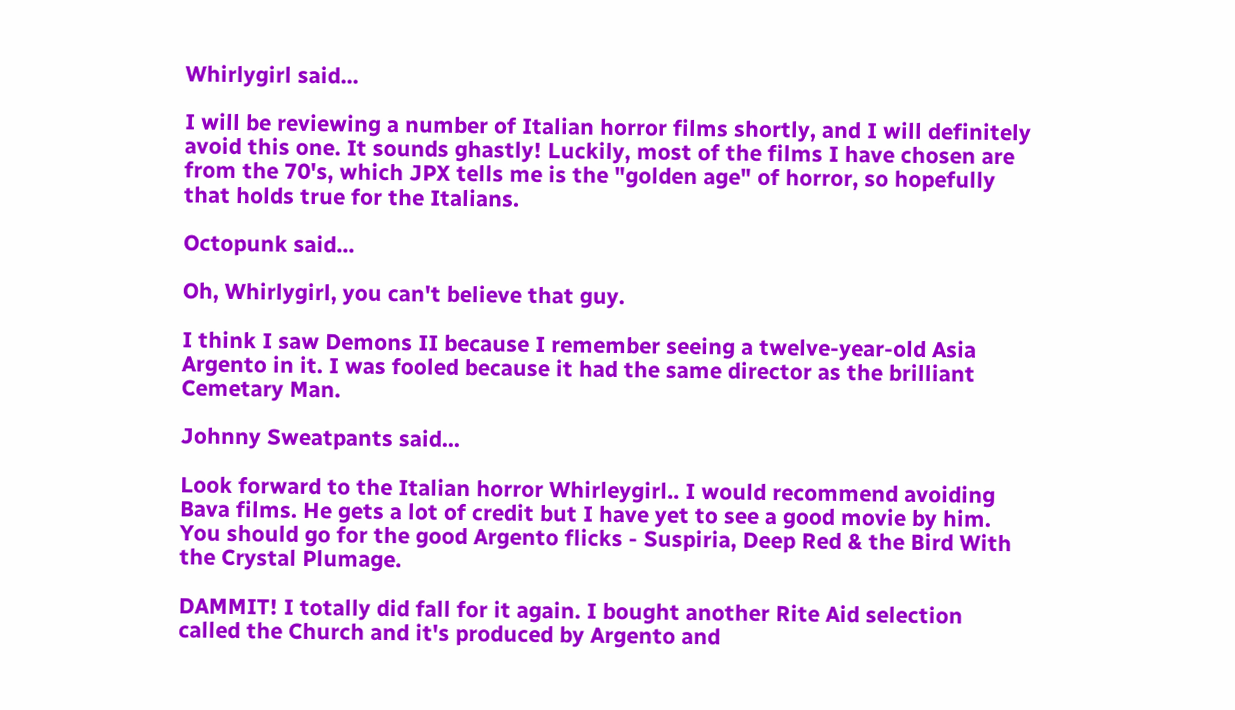Whirlygirl said...

I will be reviewing a number of Italian horror films shortly, and I will definitely avoid this one. It sounds ghastly! Luckily, most of the films I have chosen are from the 70's, which JPX tells me is the "golden age" of horror, so hopefully that holds true for the Italians.

Octopunk said...

Oh, Whirlygirl, you can't believe that guy.

I think I saw Demons II because I remember seeing a twelve-year-old Asia Argento in it. I was fooled because it had the same director as the brilliant Cemetary Man.

Johnny Sweatpants said...

Look forward to the Italian horror Whirleygirl.. I would recommend avoiding Bava films. He gets a lot of credit but I have yet to see a good movie by him. You should go for the good Argento flicks - Suspiria, Deep Red & the Bird With the Crystal Plumage.

DAMMIT! I totally did fall for it again. I bought another Rite Aid selection called the Church and it's produced by Argento and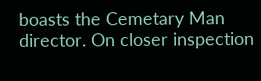boasts the Cemetary Man director. On closer inspection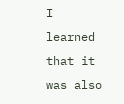I learned that it was also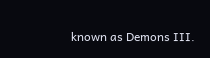known as Demons III.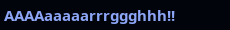AAAAaaaaarrrggghhh!!